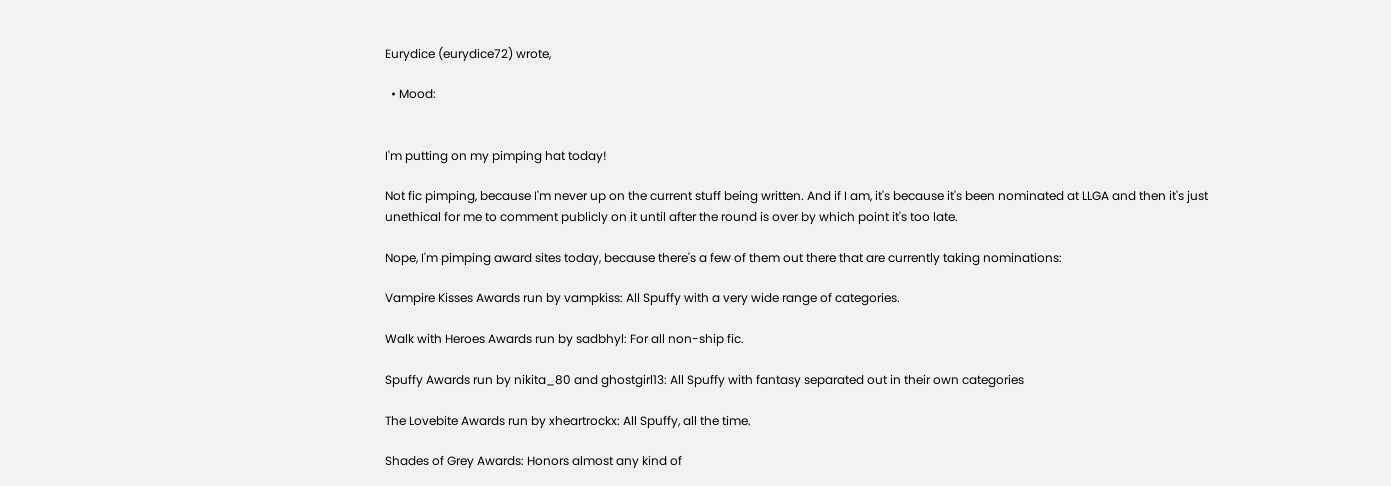Eurydice (eurydice72) wrote,

  • Mood:


I'm putting on my pimping hat today!

Not fic pimping, because I'm never up on the current stuff being written. And if I am, it's because it's been nominated at LLGA and then it's just unethical for me to comment publicly on it until after the round is over by which point it's too late.

Nope, I'm pimping award sites today, because there's a few of them out there that are currently taking nominations:

Vampire Kisses Awards run by vampkiss: All Spuffy with a very wide range of categories.

Walk with Heroes Awards run by sadbhyl: For all non-ship fic.

Spuffy Awards run by nikita_80 and ghostgirl13: All Spuffy with fantasy separated out in their own categories

The Lovebite Awards run by xheartrockx: All Spuffy, all the time.

Shades of Grey Awards: Honors almost any kind of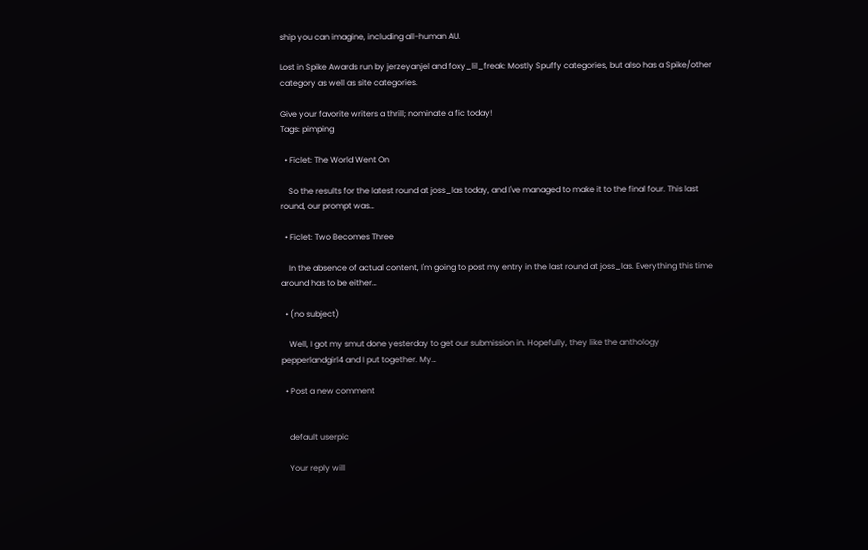ship you can imagine, including all-human AU.

Lost in Spike Awards run by jerzeyanjel and foxy_lil_freak: Mostly Spuffy categories, but also has a Spike/other category as well as site categories.

Give your favorite writers a thrill; nominate a fic today!
Tags: pimping

  • Ficlet: The World Went On

    So the results for the latest round at joss_las today, and I've managed to make it to the final four. This last round, our prompt was…

  • Ficlet: Two Becomes Three

    In the absence of actual content, I'm going to post my entry in the last round at joss_las. Everything this time around has to be either…

  • (no subject)

    Well, I got my smut done yesterday to get our submission in. Hopefully, they like the anthology pepperlandgirl4 and I put together. My…

  • Post a new comment


    default userpic

    Your reply will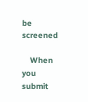be screened

    When you submit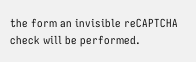the form an invisible reCAPTCHA check will be performed.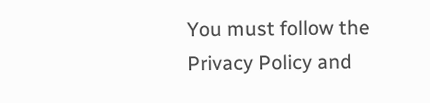You must follow the Privacy Policy and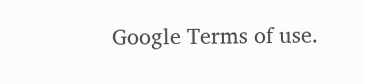Google Terms of use.